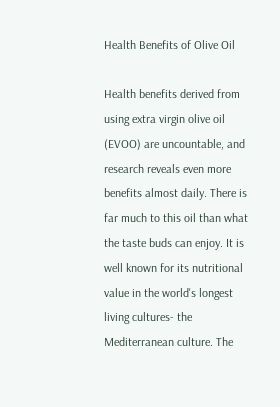Health Benefits of Olive Oil

Health benefits derived from using extra virgin olive oil (EVOO) are uncountable, and research reveals even more benefits almost daily. There is far much to this oil than what the taste buds can enjoy. It is well known for its nutritional value in the world's longest living cultures- the Mediterranean culture. The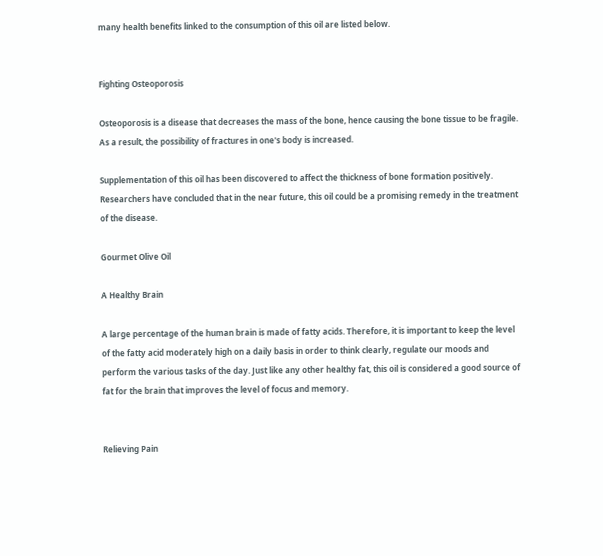many health benefits linked to the consumption of this oil are listed below.


Fighting Osteoporosis

Osteoporosis is a disease that decreases the mass of the bone, hence causing the bone tissue to be fragile. As a result, the possibility of fractures in one's body is increased.

Supplementation of this oil has been discovered to affect the thickness of bone formation positively.  Researchers have concluded that in the near future, this oil could be a promising remedy in the treatment of the disease.

Gourmet Olive Oil

A Healthy Brain

A large percentage of the human brain is made of fatty acids. Therefore, it is important to keep the level of the fatty acid moderately high on a daily basis in order to think clearly, regulate our moods and perform the various tasks of the day. Just like any other healthy fat, this oil is considered a good source of fat for the brain that improves the level of focus and memory.


Relieving Pain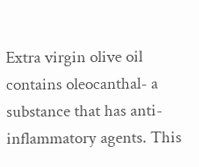Extra virgin olive oil contains oleocanthal- a substance that has anti- inflammatory agents. This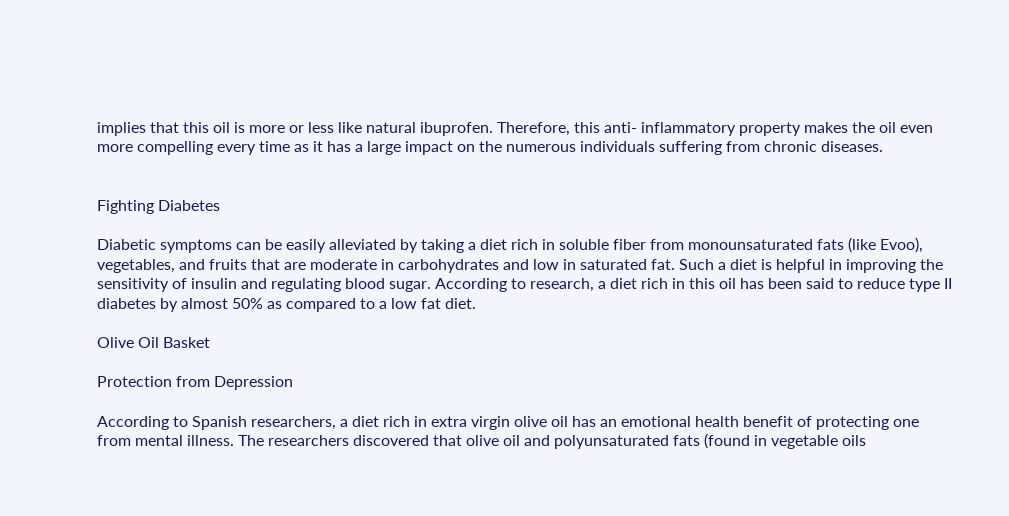implies that this oil is more or less like natural ibuprofen. Therefore, this anti- inflammatory property makes the oil even more compelling every time as it has a large impact on the numerous individuals suffering from chronic diseases.


Fighting Diabetes

Diabetic symptoms can be easily alleviated by taking a diet rich in soluble fiber from monounsaturated fats (like Evoo), vegetables, and fruits that are moderate in carbohydrates and low in saturated fat. Such a diet is helpful in improving the sensitivity of insulin and regulating blood sugar. According to research, a diet rich in this oil has been said to reduce type II diabetes by almost 50% as compared to a low fat diet.

Olive Oil Basket

Protection from Depression

According to Spanish researchers, a diet rich in extra virgin olive oil has an emotional health benefit of protecting one from mental illness. The researchers discovered that olive oil and polyunsaturated fats (found in vegetable oils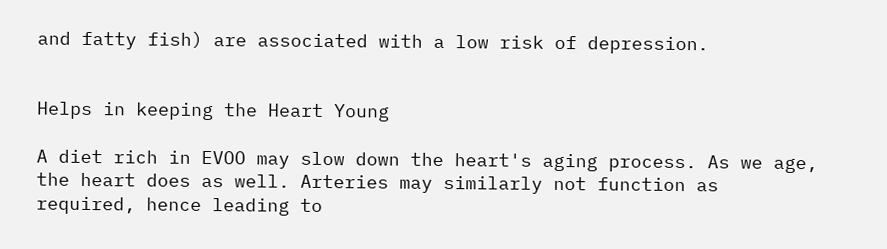and fatty fish) are associated with a low risk of depression.


Helps in keeping the Heart Young

A diet rich in EVOO may slow down the heart's aging process. As we age, the heart does as well. Arteries may similarly not function as required, hence leading to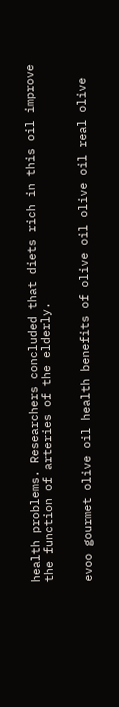health problems. Researchers concluded that diets rich in this oil improve the function of arteries of the elderly.


evoo gourmet olive oil health benefits of olive oil olive oil real olive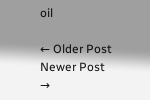oil

← Older Post Newer Post →